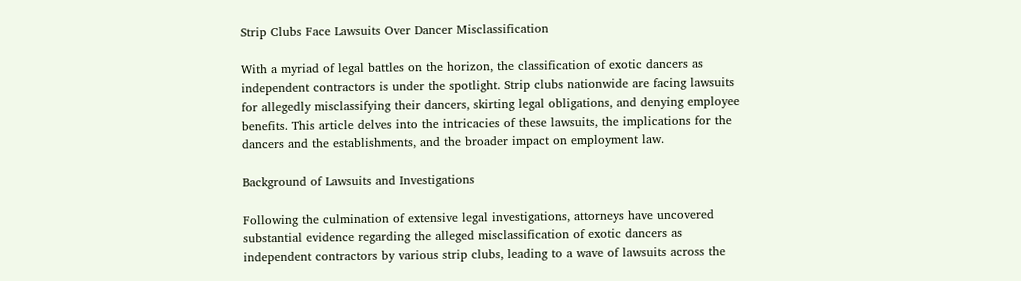Strip Clubs Face Lawsuits Over Dancer Misclassification

With a myriad of legal battles on the horizon, the classification of exotic dancers as independent contractors is under the spotlight. Strip clubs nationwide are facing lawsuits for allegedly misclassifying their dancers, skirting legal obligations, and denying employee benefits. This article delves into the intricacies of these lawsuits, the implications for the dancers and the establishments, and the broader impact on employment law.

Background of Lawsuits and Investigations

Following the culmination of extensive legal investigations, attorneys have uncovered substantial evidence regarding the alleged misclassification of exotic dancers as independent contractors by various strip clubs, leading to a wave of lawsuits across the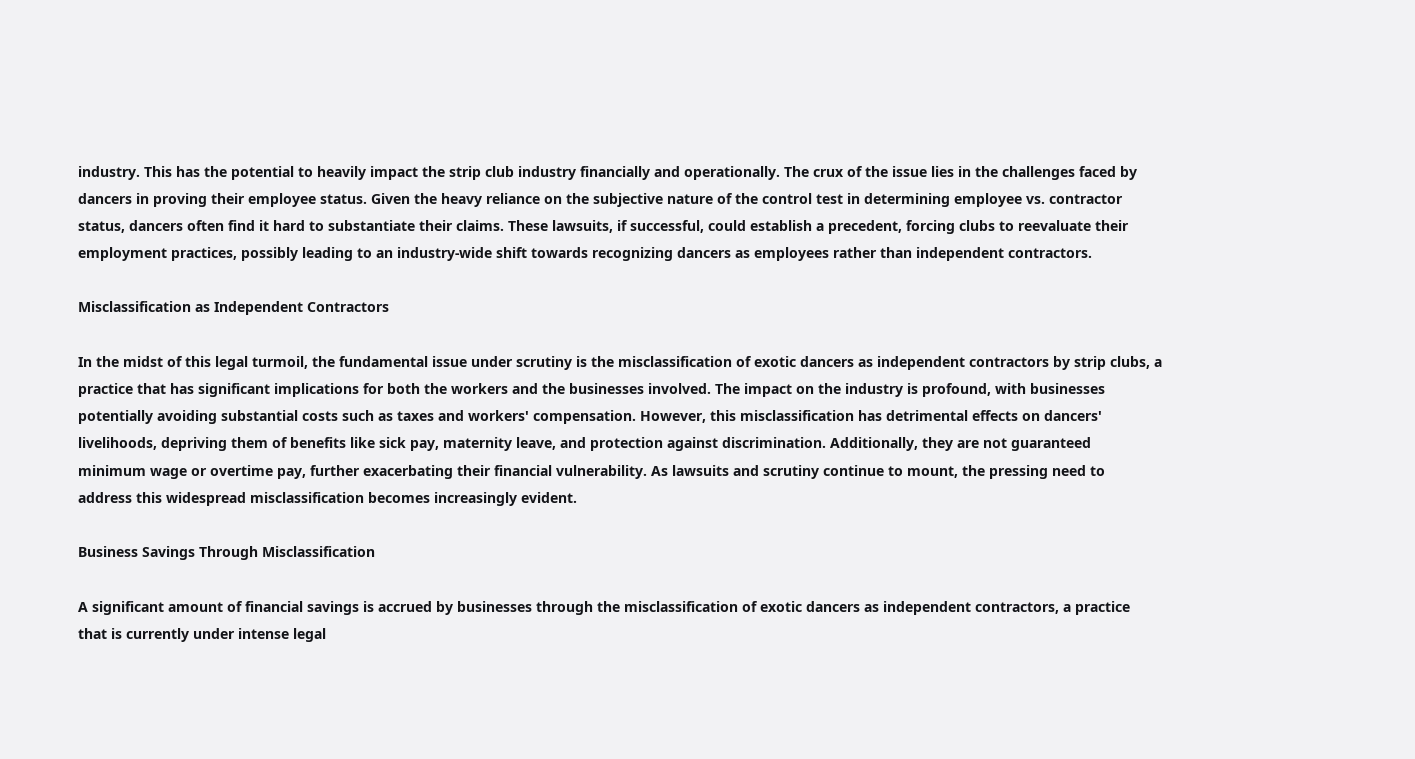industry. This has the potential to heavily impact the strip club industry financially and operationally. The crux of the issue lies in the challenges faced by dancers in proving their employee status. Given the heavy reliance on the subjective nature of the control test in determining employee vs. contractor status, dancers often find it hard to substantiate their claims. These lawsuits, if successful, could establish a precedent, forcing clubs to reevaluate their employment practices, possibly leading to an industry-wide shift towards recognizing dancers as employees rather than independent contractors.

Misclassification as Independent Contractors

In the midst of this legal turmoil, the fundamental issue under scrutiny is the misclassification of exotic dancers as independent contractors by strip clubs, a practice that has significant implications for both the workers and the businesses involved. The impact on the industry is profound, with businesses potentially avoiding substantial costs such as taxes and workers' compensation. However, this misclassification has detrimental effects on dancers' livelihoods, depriving them of benefits like sick pay, maternity leave, and protection against discrimination. Additionally, they are not guaranteed minimum wage or overtime pay, further exacerbating their financial vulnerability. As lawsuits and scrutiny continue to mount, the pressing need to address this widespread misclassification becomes increasingly evident.

Business Savings Through Misclassification

A significant amount of financial savings is accrued by businesses through the misclassification of exotic dancers as independent contractors, a practice that is currently under intense legal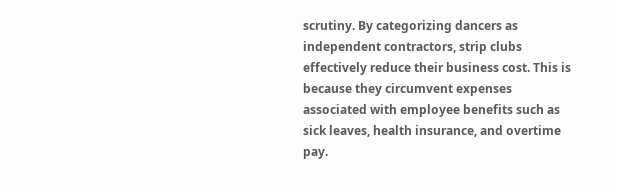scrutiny. By categorizing dancers as independent contractors, strip clubs effectively reduce their business cost. This is because they circumvent expenses associated with employee benefits such as sick leaves, health insurance, and overtime pay.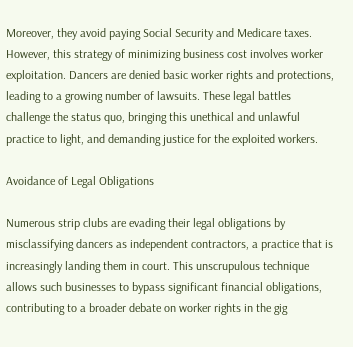Moreover, they avoid paying Social Security and Medicare taxes. However, this strategy of minimizing business cost involves worker exploitation. Dancers are denied basic worker rights and protections, leading to a growing number of lawsuits. These legal battles challenge the status quo, bringing this unethical and unlawful practice to light, and demanding justice for the exploited workers.

Avoidance of Legal Obligations

Numerous strip clubs are evading their legal obligations by misclassifying dancers as independent contractors, a practice that is increasingly landing them in court. This unscrupulous technique allows such businesses to bypass significant financial obligations, contributing to a broader debate on worker rights in the gig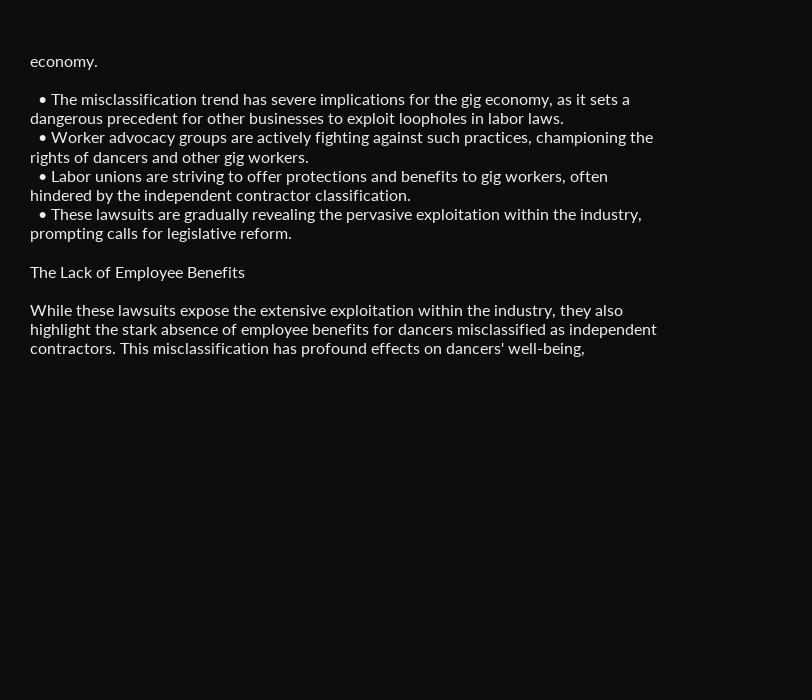economy.

  • The misclassification trend has severe implications for the gig economy, as it sets a dangerous precedent for other businesses to exploit loopholes in labor laws.
  • Worker advocacy groups are actively fighting against such practices, championing the rights of dancers and other gig workers.
  • Labor unions are striving to offer protections and benefits to gig workers, often hindered by the independent contractor classification.
  • These lawsuits are gradually revealing the pervasive exploitation within the industry, prompting calls for legislative reform.

The Lack of Employee Benefits

While these lawsuits expose the extensive exploitation within the industry, they also highlight the stark absence of employee benefits for dancers misclassified as independent contractors. This misclassification has profound effects on dancers' well-being,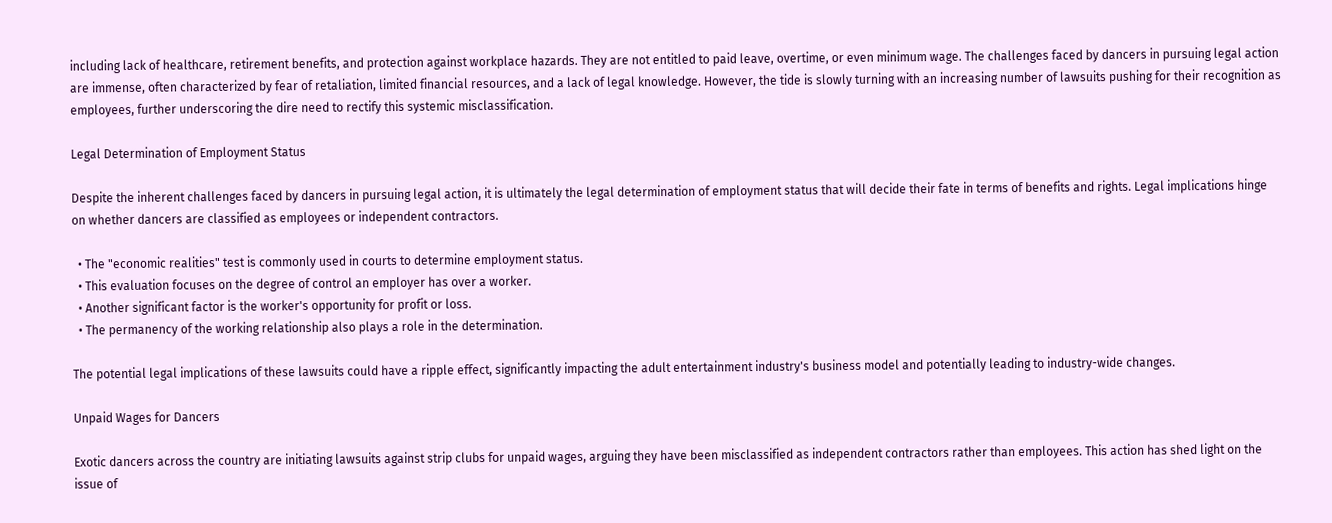including lack of healthcare, retirement benefits, and protection against workplace hazards. They are not entitled to paid leave, overtime, or even minimum wage. The challenges faced by dancers in pursuing legal action are immense, often characterized by fear of retaliation, limited financial resources, and a lack of legal knowledge. However, the tide is slowly turning with an increasing number of lawsuits pushing for their recognition as employees, further underscoring the dire need to rectify this systemic misclassification.

Legal Determination of Employment Status

Despite the inherent challenges faced by dancers in pursuing legal action, it is ultimately the legal determination of employment status that will decide their fate in terms of benefits and rights. Legal implications hinge on whether dancers are classified as employees or independent contractors.

  • The "economic realities" test is commonly used in courts to determine employment status.
  • This evaluation focuses on the degree of control an employer has over a worker.
  • Another significant factor is the worker's opportunity for profit or loss.
  • The permanency of the working relationship also plays a role in the determination.

The potential legal implications of these lawsuits could have a ripple effect, significantly impacting the adult entertainment industry's business model and potentially leading to industry-wide changes.

Unpaid Wages for Dancers

Exotic dancers across the country are initiating lawsuits against strip clubs for unpaid wages, arguing they have been misclassified as independent contractors rather than employees. This action has shed light on the issue of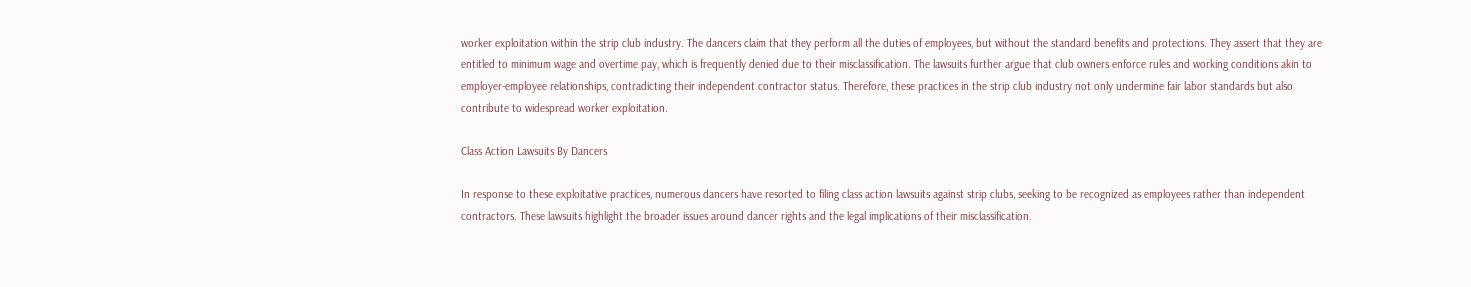worker exploitation within the strip club industry. The dancers claim that they perform all the duties of employees, but without the standard benefits and protections. They assert that they are entitled to minimum wage and overtime pay, which is frequently denied due to their misclassification. The lawsuits further argue that club owners enforce rules and working conditions akin to employer-employee relationships, contradicting their independent contractor status. Therefore, these practices in the strip club industry not only undermine fair labor standards but also contribute to widespread worker exploitation.

Class Action Lawsuits By Dancers

In response to these exploitative practices, numerous dancers have resorted to filing class action lawsuits against strip clubs, seeking to be recognized as employees rather than independent contractors. These lawsuits highlight the broader issues around dancer rights and the legal implications of their misclassification.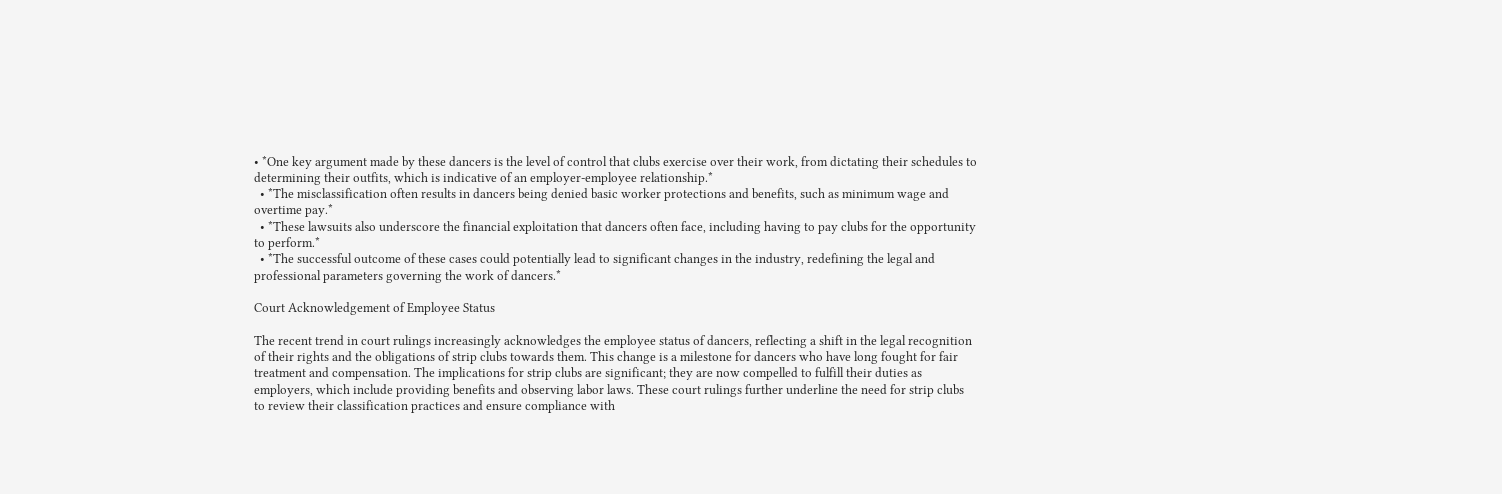• *One key argument made by these dancers is the level of control that clubs exercise over their work, from dictating their schedules to determining their outfits, which is indicative of an employer-employee relationship.*
  • *The misclassification often results in dancers being denied basic worker protections and benefits, such as minimum wage and overtime pay.*
  • *These lawsuits also underscore the financial exploitation that dancers often face, including having to pay clubs for the opportunity to perform.*
  • *The successful outcome of these cases could potentially lead to significant changes in the industry, redefining the legal and professional parameters governing the work of dancers.*

Court Acknowledgement of Employee Status

The recent trend in court rulings increasingly acknowledges the employee status of dancers, reflecting a shift in the legal recognition of their rights and the obligations of strip clubs towards them. This change is a milestone for dancers who have long fought for fair treatment and compensation. The implications for strip clubs are significant; they are now compelled to fulfill their duties as employers, which include providing benefits and observing labor laws. These court rulings further underline the need for strip clubs to review their classification practices and ensure compliance with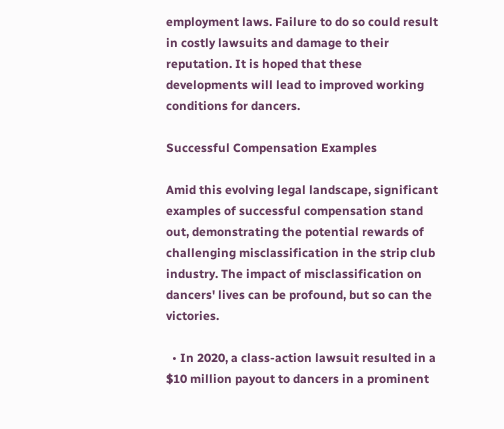employment laws. Failure to do so could result in costly lawsuits and damage to their reputation. It is hoped that these developments will lead to improved working conditions for dancers.

Successful Compensation Examples

Amid this evolving legal landscape, significant examples of successful compensation stand out, demonstrating the potential rewards of challenging misclassification in the strip club industry. The impact of misclassification on dancers' lives can be profound, but so can the victories.

  • In 2020, a class-action lawsuit resulted in a $10 million payout to dancers in a prominent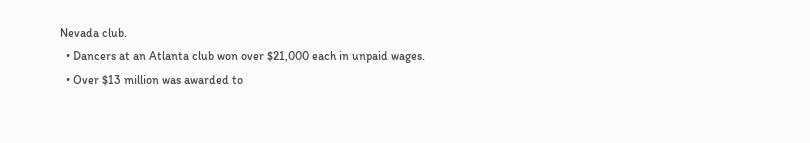Nevada club.
  • Dancers at an Atlanta club won over $21,000 each in unpaid wages.
  • Over $13 million was awarded to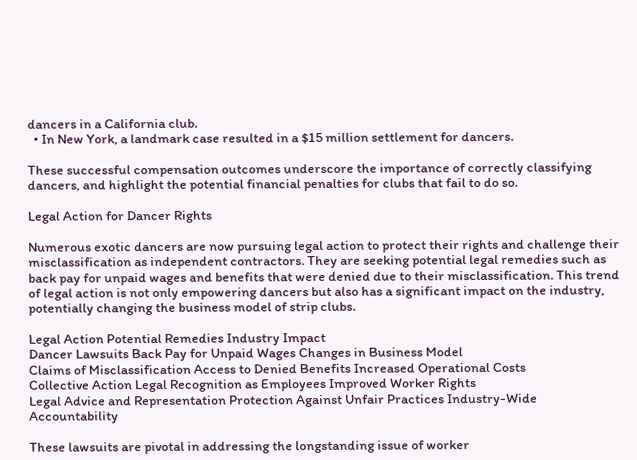dancers in a California club.
  • In New York, a landmark case resulted in a $15 million settlement for dancers.

These successful compensation outcomes underscore the importance of correctly classifying dancers, and highlight the potential financial penalties for clubs that fail to do so.

Legal Action for Dancer Rights

Numerous exotic dancers are now pursuing legal action to protect their rights and challenge their misclassification as independent contractors. They are seeking potential legal remedies such as back pay for unpaid wages and benefits that were denied due to their misclassification. This trend of legal action is not only empowering dancers but also has a significant impact on the industry, potentially changing the business model of strip clubs.

Legal Action Potential Remedies Industry Impact
Dancer Lawsuits Back Pay for Unpaid Wages Changes in Business Model
Claims of Misclassification Access to Denied Benefits Increased Operational Costs
Collective Action Legal Recognition as Employees Improved Worker Rights
Legal Advice and Representation Protection Against Unfair Practices Industry-Wide Accountability

These lawsuits are pivotal in addressing the longstanding issue of worker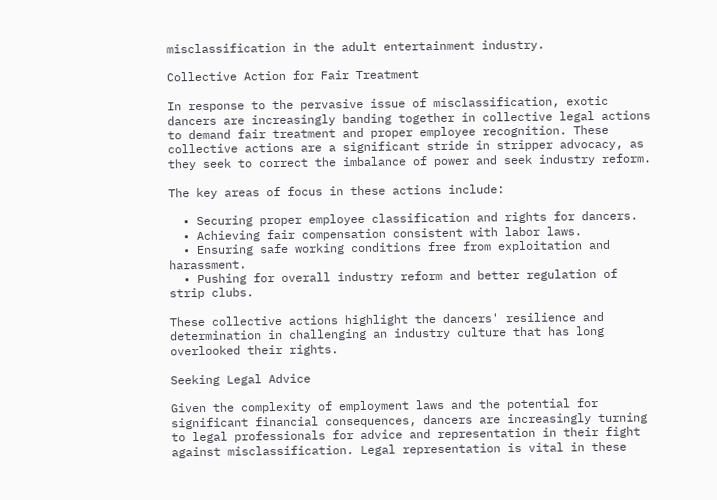misclassification in the adult entertainment industry.

Collective Action for Fair Treatment

In response to the pervasive issue of misclassification, exotic dancers are increasingly banding together in collective legal actions to demand fair treatment and proper employee recognition. These collective actions are a significant stride in stripper advocacy, as they seek to correct the imbalance of power and seek industry reform.

The key areas of focus in these actions include:

  • Securing proper employee classification and rights for dancers.
  • Achieving fair compensation consistent with labor laws.
  • Ensuring safe working conditions free from exploitation and harassment.
  • Pushing for overall industry reform and better regulation of strip clubs.

These collective actions highlight the dancers' resilience and determination in challenging an industry culture that has long overlooked their rights.

Seeking Legal Advice

Given the complexity of employment laws and the potential for significant financial consequences, dancers are increasingly turning to legal professionals for advice and representation in their fight against misclassification. Legal representation is vital in these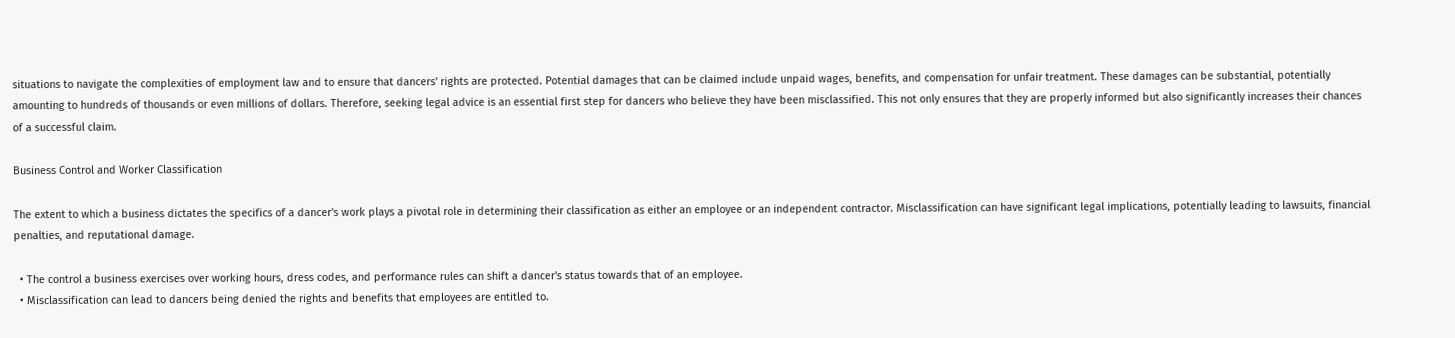situations to navigate the complexities of employment law and to ensure that dancers' rights are protected. Potential damages that can be claimed include unpaid wages, benefits, and compensation for unfair treatment. These damages can be substantial, potentially amounting to hundreds of thousands or even millions of dollars. Therefore, seeking legal advice is an essential first step for dancers who believe they have been misclassified. This not only ensures that they are properly informed but also significantly increases their chances of a successful claim.

Business Control and Worker Classification

The extent to which a business dictates the specifics of a dancer's work plays a pivotal role in determining their classification as either an employee or an independent contractor. Misclassification can have significant legal implications, potentially leading to lawsuits, financial penalties, and reputational damage.

  • The control a business exercises over working hours, dress codes, and performance rules can shift a dancer's status towards that of an employee.
  • Misclassification can lead to dancers being denied the rights and benefits that employees are entitled to.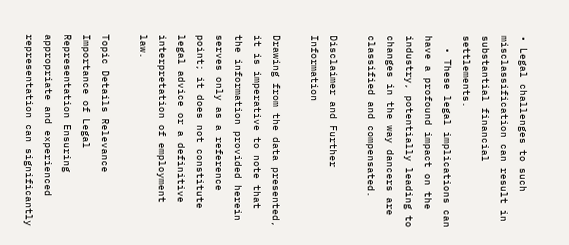• Legal challenges to such misclassification can result in substantial financial settlements.
  • These legal implications can have a profound impact on the industry, potentially leading to changes in the way dancers are classified and compensated.

Disclaimer and Further Information

Drawing from the data presented, it is imperative to note that the information provided herein serves only as a reference point; it does not constitute legal advice or a definitive interpretation of employment law.

Topic Details Relevance
Importance of Legal Representation Ensuring appropriate and experienced representation can significantly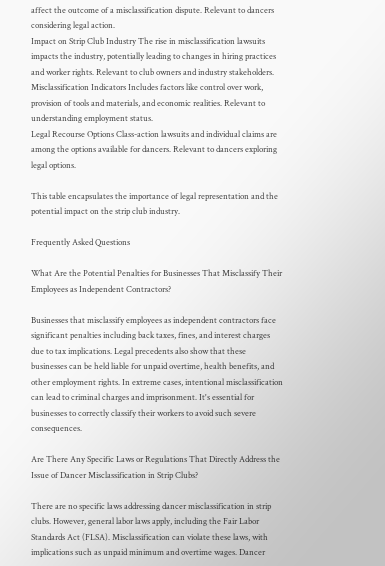affect the outcome of a misclassification dispute. Relevant to dancers considering legal action.
Impact on Strip Club Industry The rise in misclassification lawsuits impacts the industry, potentially leading to changes in hiring practices and worker rights. Relevant to club owners and industry stakeholders.
Misclassification Indicators Includes factors like control over work, provision of tools and materials, and economic realities. Relevant to understanding employment status.
Legal Recourse Options Class-action lawsuits and individual claims are among the options available for dancers. Relevant to dancers exploring legal options.

This table encapsulates the importance of legal representation and the potential impact on the strip club industry.

Frequently Asked Questions

What Are the Potential Penalties for Businesses That Misclassify Their Employees as Independent Contractors?

Businesses that misclassify employees as independent contractors face significant penalties including back taxes, fines, and interest charges due to tax implications. Legal precedents also show that these businesses can be held liable for unpaid overtime, health benefits, and other employment rights. In extreme cases, intentional misclassification can lead to criminal charges and imprisonment. It's essential for businesses to correctly classify their workers to avoid such severe consequences.

Are There Any Specific Laws or Regulations That Directly Address the Issue of Dancer Misclassification in Strip Clubs?

There are no specific laws addressing dancer misclassification in strip clubs. However, general labor laws apply, including the Fair Labor Standards Act (FLSA). Misclassification can violate these laws, with implications such as unpaid minimum and overtime wages. Dancer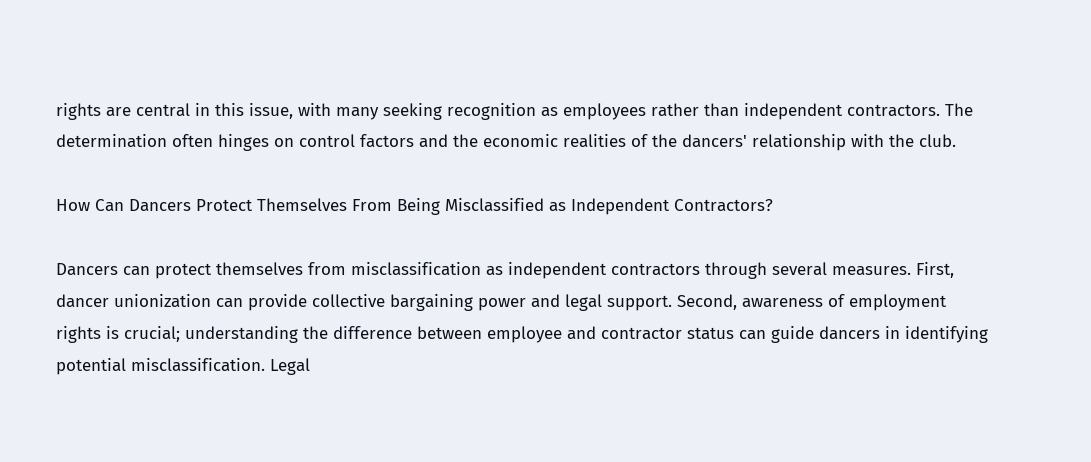rights are central in this issue, with many seeking recognition as employees rather than independent contractors. The determination often hinges on control factors and the economic realities of the dancers' relationship with the club.

How Can Dancers Protect Themselves From Being Misclassified as Independent Contractors?

Dancers can protect themselves from misclassification as independent contractors through several measures. First, dancer unionization can provide collective bargaining power and legal support. Second, awareness of employment rights is crucial; understanding the difference between employee and contractor status can guide dancers in identifying potential misclassification. Legal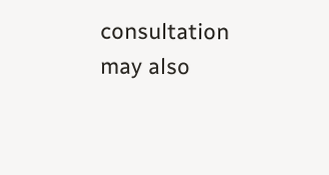consultation may also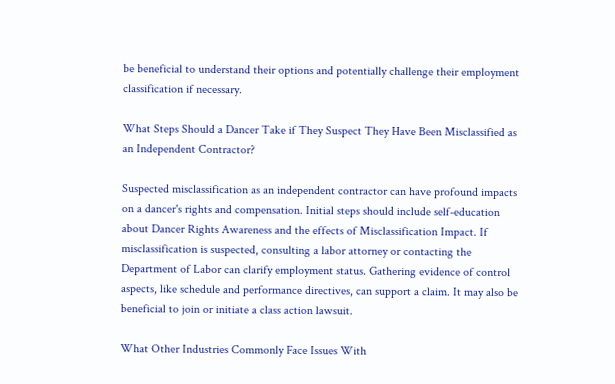be beneficial to understand their options and potentially challenge their employment classification if necessary.

What Steps Should a Dancer Take if They Suspect They Have Been Misclassified as an Independent Contractor?

Suspected misclassification as an independent contractor can have profound impacts on a dancer's rights and compensation. Initial steps should include self-education about Dancer Rights Awareness and the effects of Misclassification Impact. If misclassification is suspected, consulting a labor attorney or contacting the Department of Labor can clarify employment status. Gathering evidence of control aspects, like schedule and performance directives, can support a claim. It may also be beneficial to join or initiate a class action lawsuit.

What Other Industries Commonly Face Issues With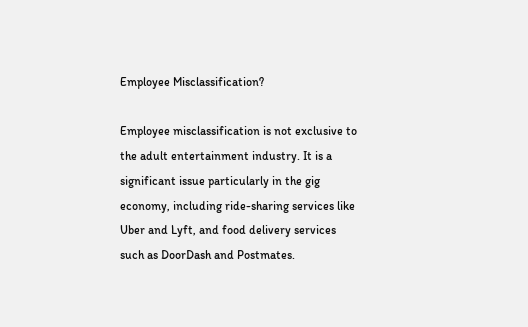Employee Misclassification?

Employee misclassification is not exclusive to the adult entertainment industry. It is a significant issue particularly in the gig economy, including ride-sharing services like Uber and Lyft, and food delivery services such as DoorDash and Postmates.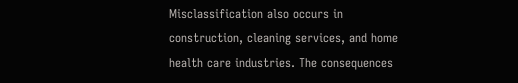Misclassification also occurs in construction, cleaning services, and home health care industries. The consequences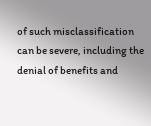of such misclassification can be severe, including the denial of benefits and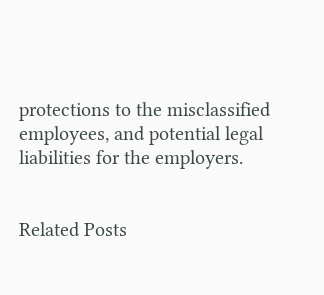protections to the misclassified employees, and potential legal liabilities for the employers.


Related Posts